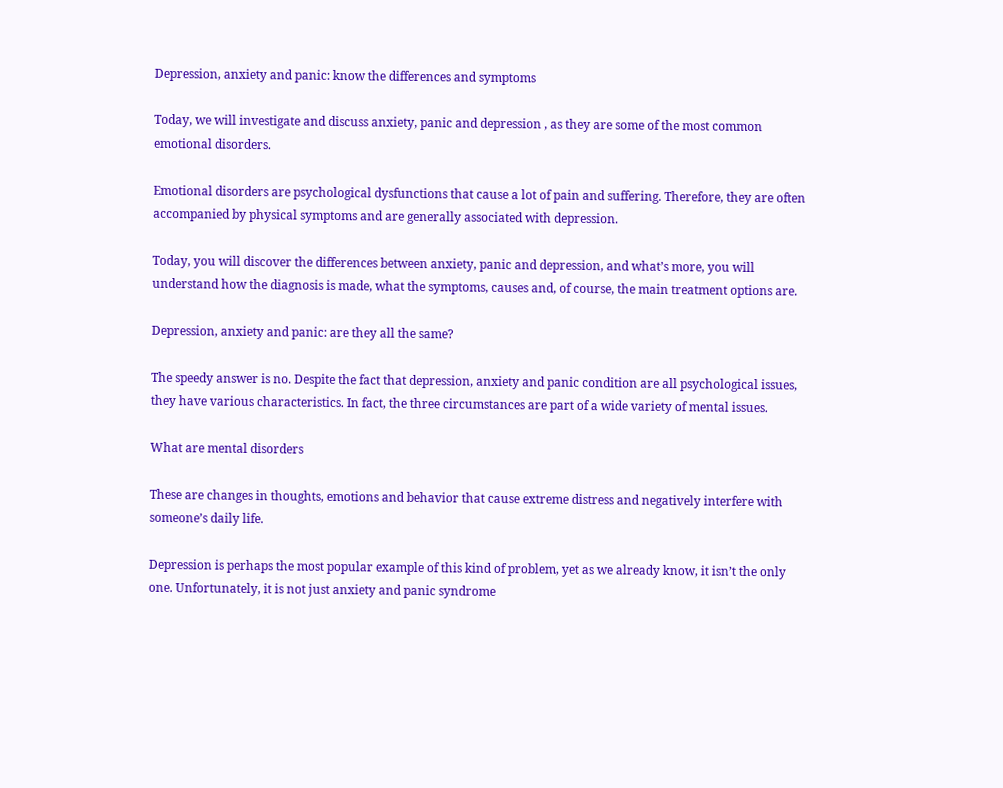Depression, anxiety and panic: know the differences and symptoms

Today, we will investigate and discuss anxiety, panic and depression , as they are some of the most common emotional disorders.

Emotional disorders are psychological dysfunctions that cause a lot of pain and suffering. Therefore, they are often accompanied by physical symptoms and are generally associated with depression.

Today, you will discover the differences between anxiety, panic and depression, and what’s more, you will understand how the diagnosis is made, what the symptoms, causes and, of course, the main treatment options are.

Depression, anxiety and panic: are they all the same?

The speedy answer is no. Despite the fact that depression, anxiety and panic condition are all psychological issues, they have various characteristics. In fact, the three circumstances are part of a wide variety of mental issues.

What are mental disorders

These are changes in thoughts, emotions and behavior that cause extreme distress and negatively interfere with someone’s daily life.

Depression is perhaps the most popular example of this kind of problem, yet as we already know, it isn’t the only one. Unfortunately, it is not just anxiety and panic syndrome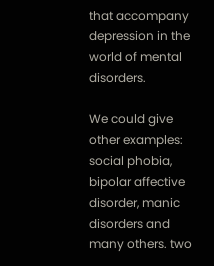that accompany depression in the world of mental disorders.

We could give other examples: social phobia, bipolar affective disorder, manic disorders and many others. two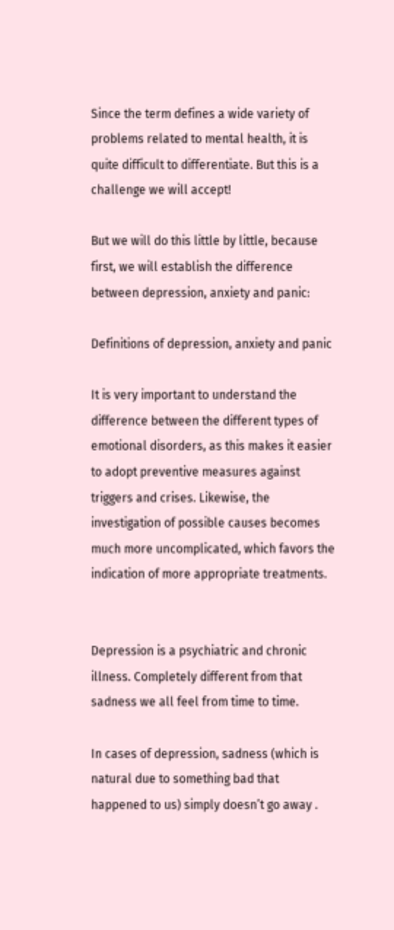Since the term defines a wide variety of problems related to mental health, it is quite difficult to differentiate. But this is a challenge we will accept!

But we will do this little by little, because first, we will establish the difference between depression, anxiety and panic:

Definitions of depression, anxiety and panic

It is very important to understand the difference between the different types of emotional disorders, as this makes it easier to adopt preventive measures against triggers and crises. Likewise, the investigation of possible causes becomes much more uncomplicated, which favors the indication of more appropriate treatments.


Depression is a psychiatric and chronic illness. Completely different from that sadness we all feel from time to time.

In cases of depression, sadness (which is natural due to something bad that happened to us) simply doesn’t go away .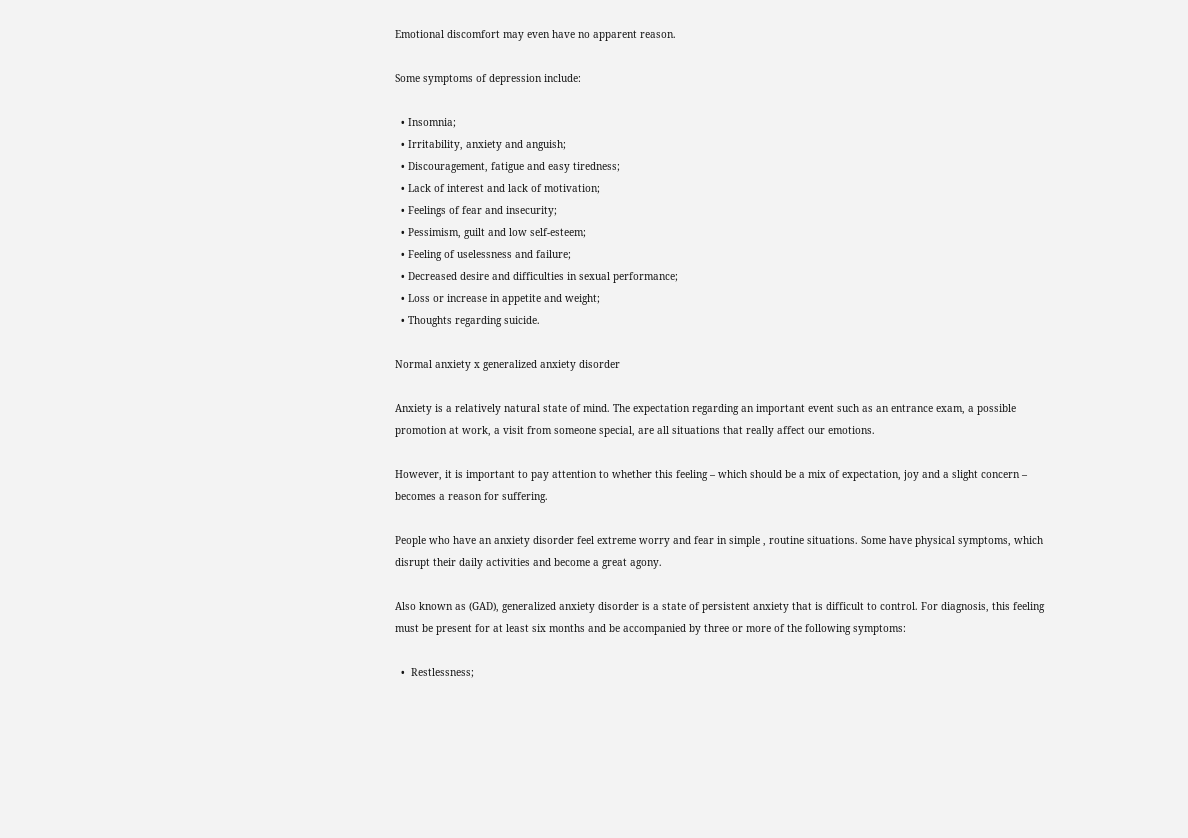Emotional discomfort may even have no apparent reason.

Some symptoms of depression include:

  • Insomnia;
  • Irritability, anxiety and anguish;
  • Discouragement, fatigue and easy tiredness;
  • Lack of interest and lack of motivation;
  • Feelings of fear and insecurity;
  • Pessimism, guilt and low self-esteem;
  • Feeling of uselessness and failure;
  • Decreased desire and difficulties in sexual performance;
  • Loss or increase in appetite and weight;
  • Thoughts regarding suicide.

Normal anxiety x generalized anxiety disorder

Anxiety is a relatively natural state of mind. The expectation regarding an important event such as an entrance exam, a possible promotion at work, a visit from someone special, are all situations that really affect our emotions.

However, it is important to pay attention to whether this feeling – which should be a mix of expectation, joy and a slight concern – becomes a reason for suffering.

People who have an anxiety disorder feel extreme worry and fear in simple , routine situations. Some have physical symptoms, which disrupt their daily activities and become a great agony.

Also known as (GAD), generalized anxiety disorder is a state of persistent anxiety that is difficult to control. For diagnosis, this feeling must be present for at least six months and be accompanied by three or more of the following symptoms:

  •  Restlessness;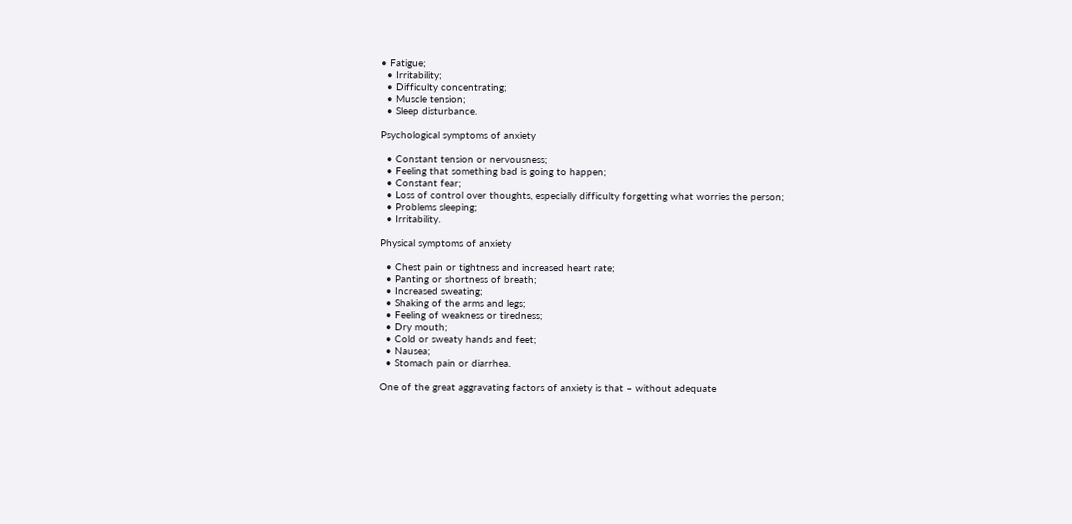• Fatigue;
  • Irritability;
  • Difficulty concentrating;
  • Muscle tension;
  • Sleep disturbance.

Psychological symptoms of anxiety

  • Constant tension or nervousness;
  • Feeling that something bad is going to happen;
  • Constant fear;
  • Loss of control over thoughts, especially difficulty forgetting what worries the person;
  • Problems sleeping;
  • Irritability.

Physical symptoms of anxiety

  • Chest pain or tightness and increased heart rate;
  • Panting or shortness of breath;
  • Increased sweating;
  • Shaking of the arms and legs;
  • Feeling of weakness or tiredness;
  • Dry mouth;
  • Cold or sweaty hands and feet;
  • Nausea;
  • Stomach pain or diarrhea.

One of the great aggravating factors of anxiety is that – without adequate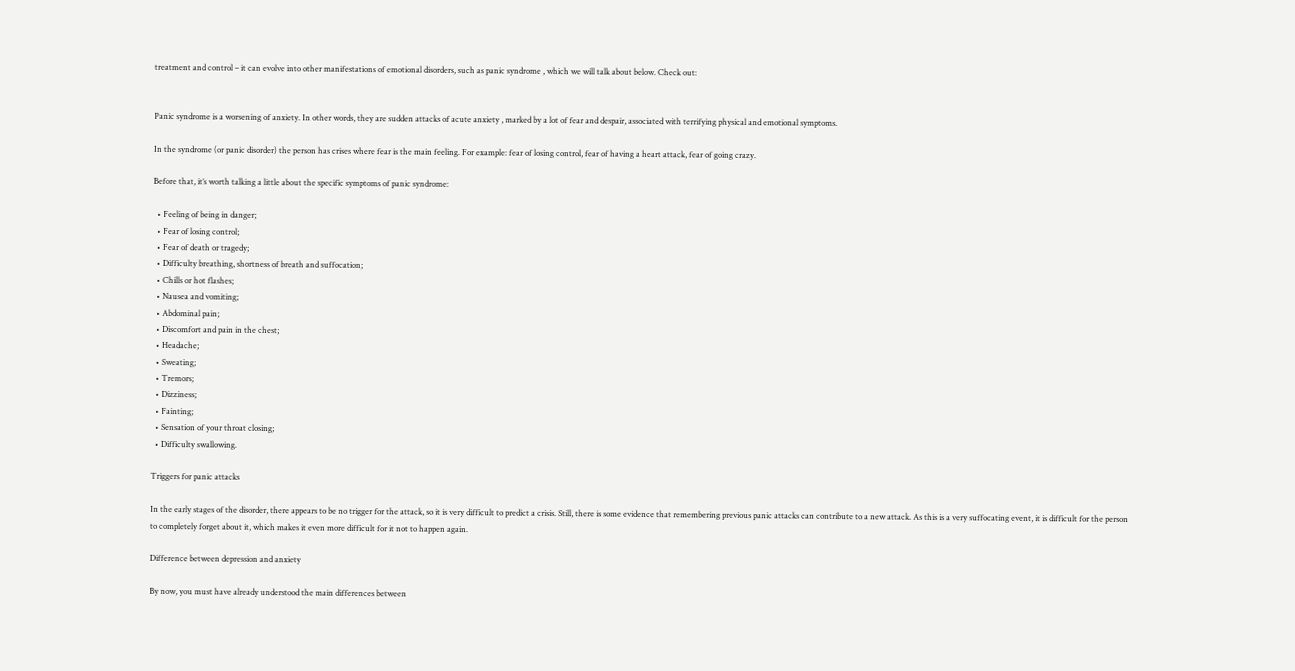treatment and control – it can evolve into other manifestations of emotional disorders, such as panic syndrome , which we will talk about below. Check out:


Panic syndrome is a worsening of anxiety. In other words, they are sudden attacks of acute anxiety , marked by a lot of fear and despair, associated with terrifying physical and emotional symptoms.

In the syndrome (or panic disorder) the person has crises where fear is the main feeling. For example: fear of losing control, fear of having a heart attack, fear of going crazy.

Before that, it’s worth talking a little about the specific symptoms of panic syndrome:

  • Feeling of being in danger;
  • Fear of losing control;
  • Fear of death or tragedy;
  • Difficulty breathing, shortness of breath and suffocation;
  • Chills or hot flashes;
  • Nausea and vomiting;
  • Abdominal pain;
  • Discomfort and pain in the chest;
  • Headache;
  • Sweating;
  • Tremors;
  • Dizziness;
  • Fainting;
  • Sensation of your throat closing;
  • Difficulty swallowing.

Triggers for panic attacks

In the early stages of the disorder, there appears to be no trigger for the attack, so it is very difficult to predict a crisis. Still, there is some evidence that remembering previous panic attacks can contribute to a new attack. As this is a very suffocating event, it is difficult for the person to completely forget about it, which makes it even more difficult for it not to happen again.

Difference between depression and anxiety

By now, you must have already understood the main differences between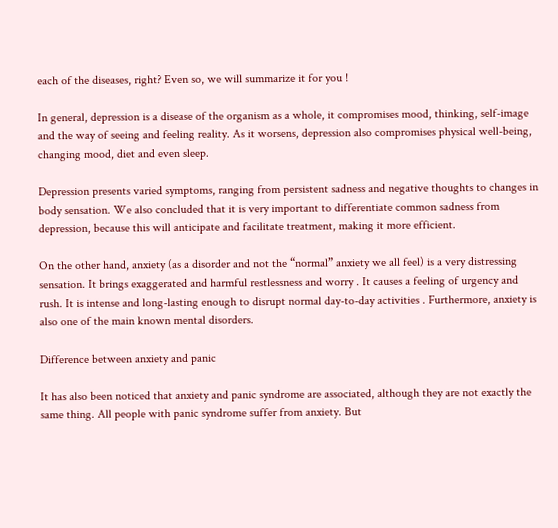each of the diseases, right? Even so, we will summarize it for you !

In general, depression is a disease of the organism as a whole, it compromises mood, thinking, self-image and the way of seeing and feeling reality. As it worsens, depression also compromises physical well-being, changing mood, diet and even sleep.

Depression presents varied symptoms, ranging from persistent sadness and negative thoughts to changes in body sensation. We also concluded that it is very important to differentiate common sadness from depression, because this will anticipate and facilitate treatment, making it more efficient.

On the other hand, anxiety (as a disorder and not the “normal” anxiety we all feel) is a very distressing sensation. It brings exaggerated and harmful restlessness and worry . It causes a feeling of urgency and rush. It is intense and long-lasting enough to disrupt normal day-to-day activities . Furthermore, anxiety is also one of the main known mental disorders.

Difference between anxiety and panic

It has also been noticed that anxiety and panic syndrome are associated, although they are not exactly the same thing. All people with panic syndrome suffer from anxiety. But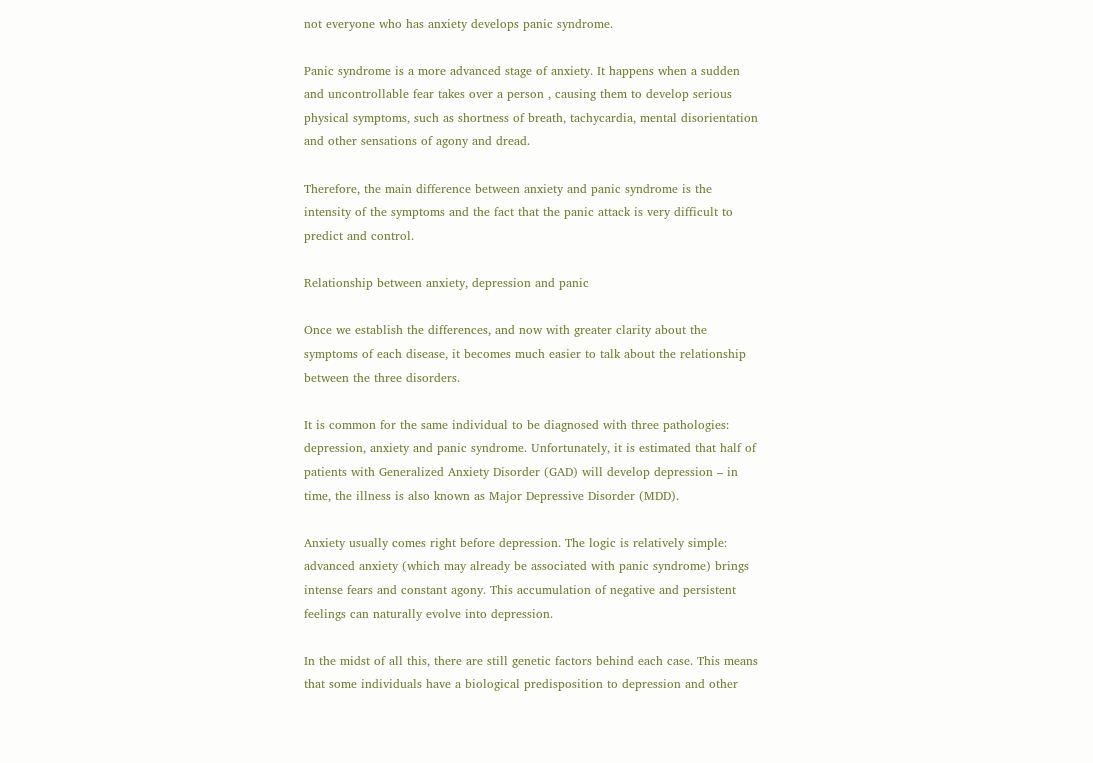not everyone who has anxiety develops panic syndrome.

Panic syndrome is a more advanced stage of anxiety. It happens when a sudden and uncontrollable fear takes over a person , causing them to develop serious physical symptoms, such as shortness of breath, tachycardia, mental disorientation and other sensations of agony and dread.

Therefore, the main difference between anxiety and panic syndrome is the intensity of the symptoms and the fact that the panic attack is very difficult to predict and control.

Relationship between anxiety, depression and panic

Once we establish the differences, and now with greater clarity about the symptoms of each disease, it becomes much easier to talk about the relationship between the three disorders.

It is common for the same individual to be diagnosed with three pathologies: depression, anxiety and panic syndrome. Unfortunately, it is estimated that half of patients with Generalized Anxiety Disorder (GAD) will develop depression – in time, the illness is also known as Major Depressive Disorder (MDD).

Anxiety usually comes right before depression. The logic is relatively simple: advanced anxiety (which may already be associated with panic syndrome) brings intense fears and constant agony. This accumulation of negative and persistent feelings can naturally evolve into depression.

In the midst of all this, there are still genetic factors behind each case. This means that some individuals have a biological predisposition to depression and other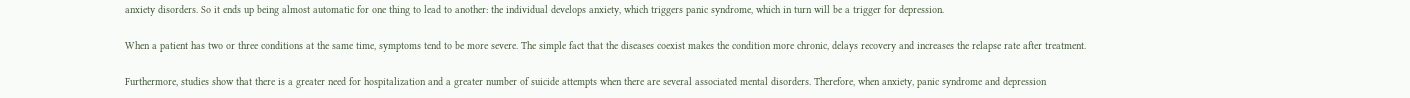anxiety disorders. So it ends up being almost automatic for one thing to lead to another: the individual develops anxiety, which triggers panic syndrome, which in turn will be a trigger for depression.

When a patient has two or three conditions at the same time, symptoms tend to be more severe. The simple fact that the diseases coexist makes the condition more chronic, delays recovery and increases the relapse rate after treatment.

Furthermore, studies show that there is a greater need for hospitalization and a greater number of suicide attempts when there are several associated mental disorders. Therefore, when anxiety, panic syndrome and depression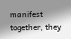manifest together, they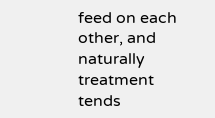feed on each other, and naturally treatment tends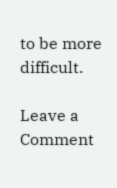to be more difficult.

Leave a Comment